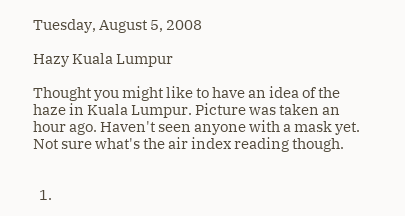Tuesday, August 5, 2008

Hazy Kuala Lumpur

Thought you might like to have an idea of the haze in Kuala Lumpur. Picture was taken an hour ago. Haven't seen anyone with a mask yet. Not sure what's the air index reading though.


  1.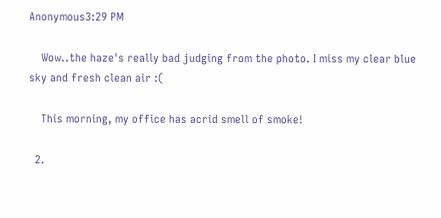Anonymous3:29 PM

    Wow..the haze's really bad judging from the photo. I miss my clear blue sky and fresh clean air :(

    This morning, my office has acrid smell of smoke!

  2.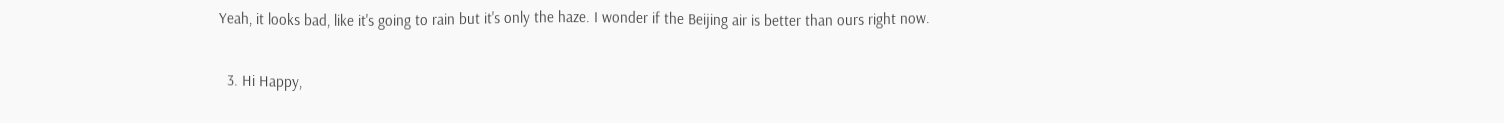Yeah, it looks bad, like it's going to rain but it's only the haze. I wonder if the Beijing air is better than ours right now.

  3. Hi Happy,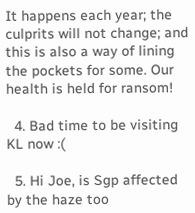It happens each year; the culprits will not change; and this is also a way of lining the pockets for some. Our health is held for ransom!

  4. Bad time to be visiting KL now :(

  5. Hi Joe, is Sgp affected by the haze too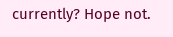currently? Hope not.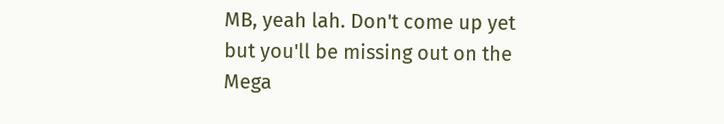MB, yeah lah. Don't come up yet but you'll be missing out on the Mega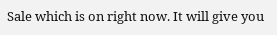Sale which is on right now. It will give you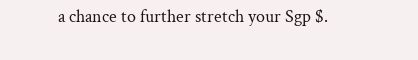a chance to further stretch your Sgp $.